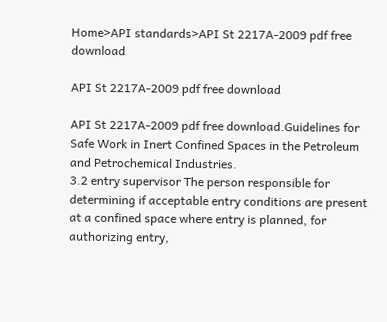Home>API standards>API St 2217A-2009 pdf free download

API St 2217A-2009 pdf free download

API St 2217A-2009 pdf free download.Guidelines for Safe Work in Inert Confined Spaces in the Petroleum and Petrochemical Industries.
3.2 entry supervisor The person responsible for determining if acceptable entry conditions are present at a confined space where entry is planned, for authorizing entry,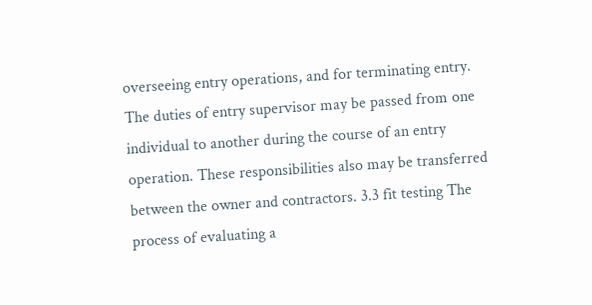overseeing entry operations, and for terminating entry. The duties of entry supervisor may be passed from one individual to another during the course of an entry operation. These responsibilities also may be transferred between the owner and contractors. 3.3 fit testing The process of evaluating a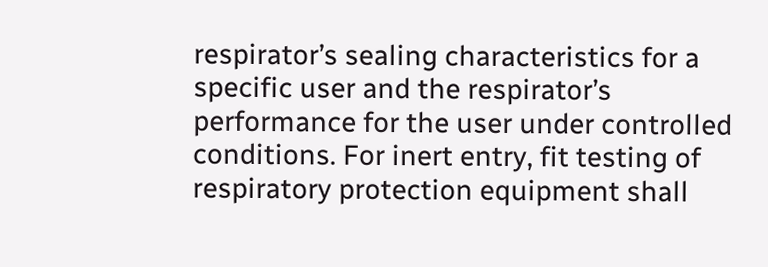respirator’s sealing characteristics for a specific user and the respirator’s performance for the user under controlled conditions. For inert entry, fit testing of respiratory protection equipment shall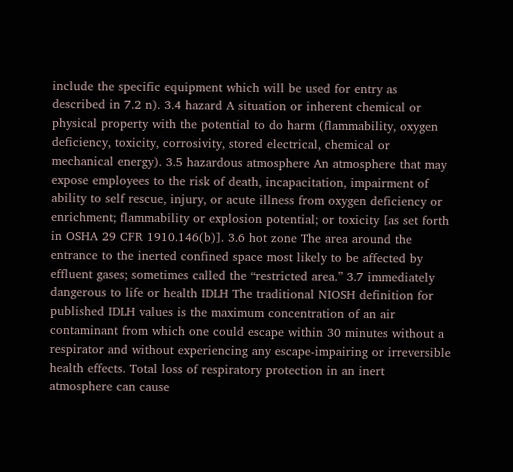include the specific equipment which will be used for entry as described in 7.2 n). 3.4 hazard A situation or inherent chemical or physical property with the potential to do harm (flammability, oxygen deficiency, toxicity, corrosivity, stored electrical, chemical or mechanical energy). 3.5 hazardous atmosphere An atmosphere that may expose employees to the risk of death, incapacitation, impairment of ability to self rescue, injury, or acute illness from oxygen deficiency or enrichment; flammability or explosion potential; or toxicity [as set forth in OSHA 29 CFR 1910.146(b)]. 3.6 hot zone The area around the entrance to the inerted confined space most likely to be affected by effluent gases; sometimes called the “restricted area.” 3.7 immediately dangerous to life or health IDLH The traditional NIOSH definition for published IDLH values is the maximum concentration of an air contaminant from which one could escape within 30 minutes without a respirator and without experiencing any escape-impairing or irreversible health effects. Total loss of respiratory protection in an inert atmosphere can cause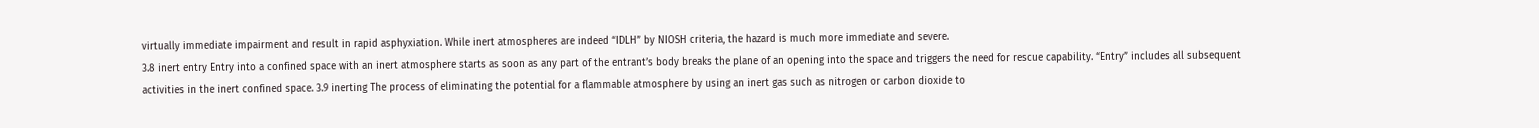virtually immediate impairment and result in rapid asphyxiation. While inert atmospheres are indeed “IDLH” by NIOSH criteria, the hazard is much more immediate and severe.
3.8 inert entry Entry into a confined space with an inert atmosphere starts as soon as any part of the entrant’s body breaks the plane of an opening into the space and triggers the need for rescue capability. “Entry” includes all subsequent activities in the inert confined space. 3.9 inerting The process of eliminating the potential for a flammable atmosphere by using an inert gas such as nitrogen or carbon dioxide to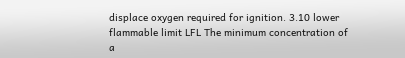displace oxygen required for ignition. 3.10 lower flammable limit LFL The minimum concentration of a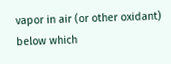vapor in air (or other oxidant) below which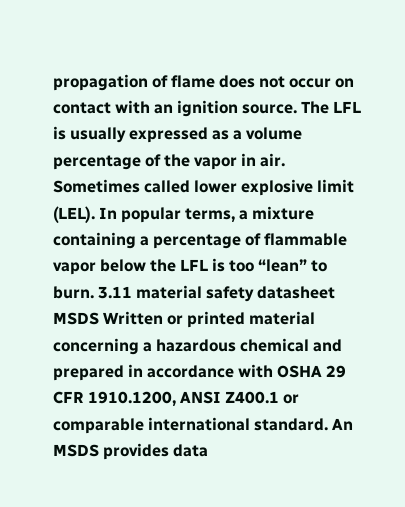propagation of flame does not occur on contact with an ignition source. The LFL is usually expressed as a volume percentage of the vapor in air. Sometimes called lower explosive limit (LEL). In popular terms, a mixture containing a percentage of flammable vapor below the LFL is too “lean” to burn. 3.11 material safety datasheet MSDS Written or printed material concerning a hazardous chemical and prepared in accordance with OSHA 29 CFR 1910.1200, ANSI Z400.1 or comparable international standard. An MSDS provides data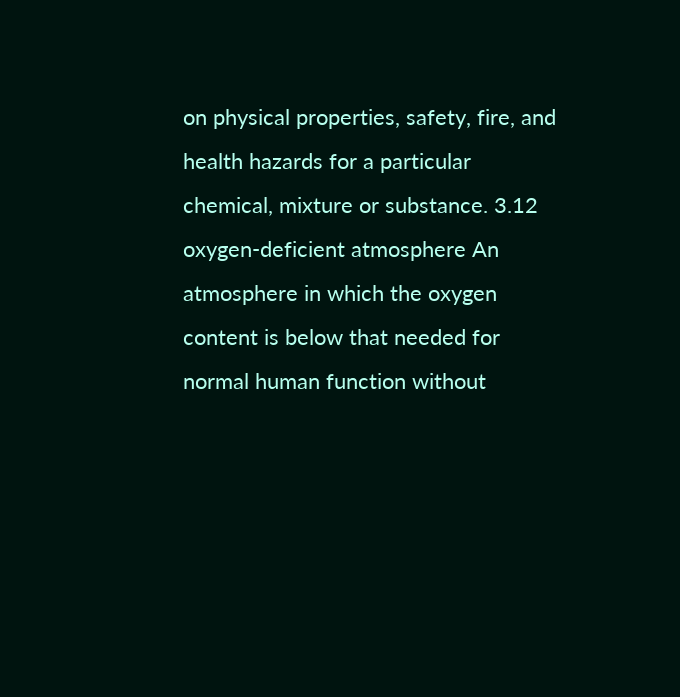on physical properties, safety, fire, and health hazards for a particular chemical, mixture or substance. 3.12 oxygen-deficient atmosphere An atmosphere in which the oxygen content is below that needed for normal human function without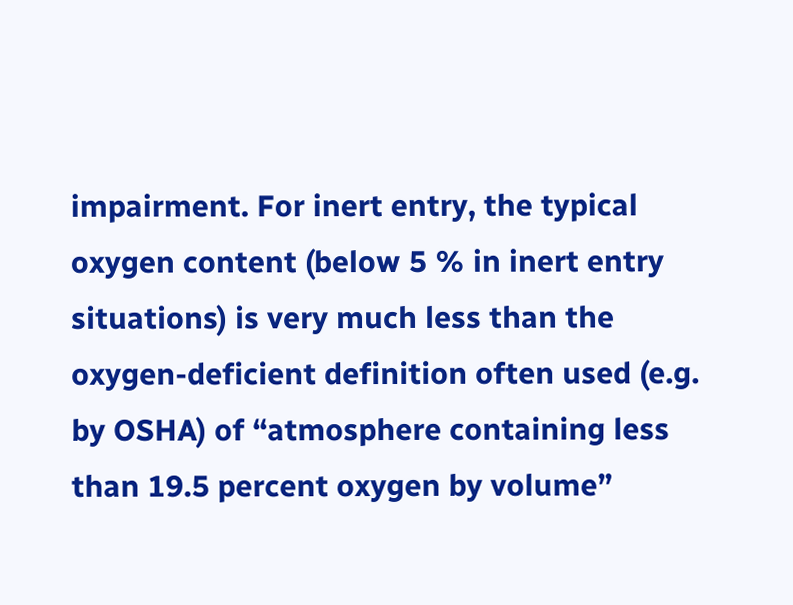impairment. For inert entry, the typical oxygen content (below 5 % in inert entry situations) is very much less than the oxygen-deficient definition often used (e.g. by OSHA) of “atmosphere containing less than 19.5 percent oxygen by volume”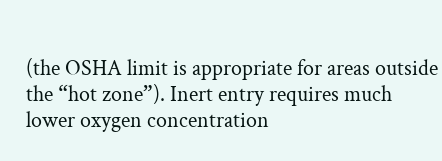(the OSHA limit is appropriate for areas outside the “hot zone”). Inert entry requires much lower oxygen concentration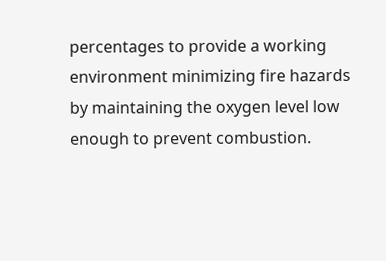percentages to provide a working environment minimizing fire hazards by maintaining the oxygen level low enough to prevent combustion.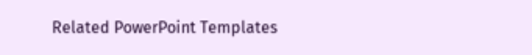Related PowerPoint Templates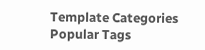Template Categories
Popular Tags